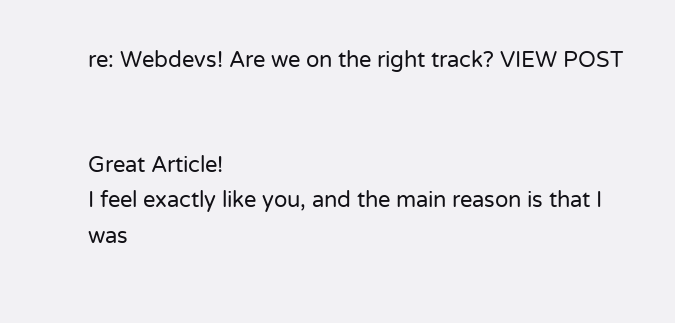re: Webdevs! Are we on the right track? VIEW POST


Great Article!
I feel exactly like you, and the main reason is that I was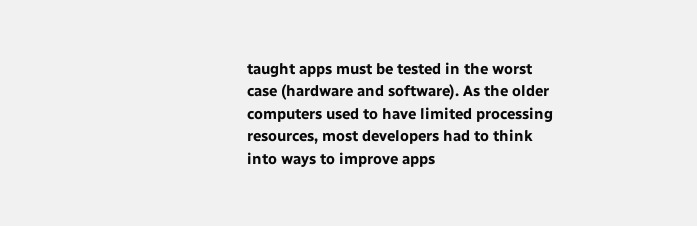taught apps must be tested in the worst case (hardware and software). As the older computers used to have limited processing resources, most developers had to think into ways to improve apps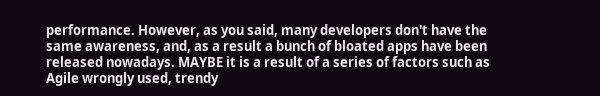performance. However, as you said, many developers don't have the same awareness, and, as a result a bunch of bloated apps have been released nowadays. MAYBE it is a result of a series of factors such as Agile wrongly used, trendy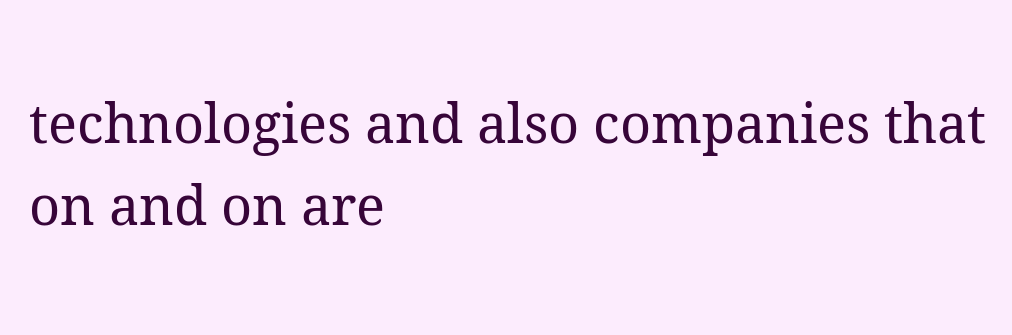technologies and also companies that on and on are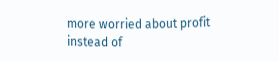more worried about profit instead of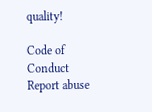quality!

Code of Conduct Report abuse